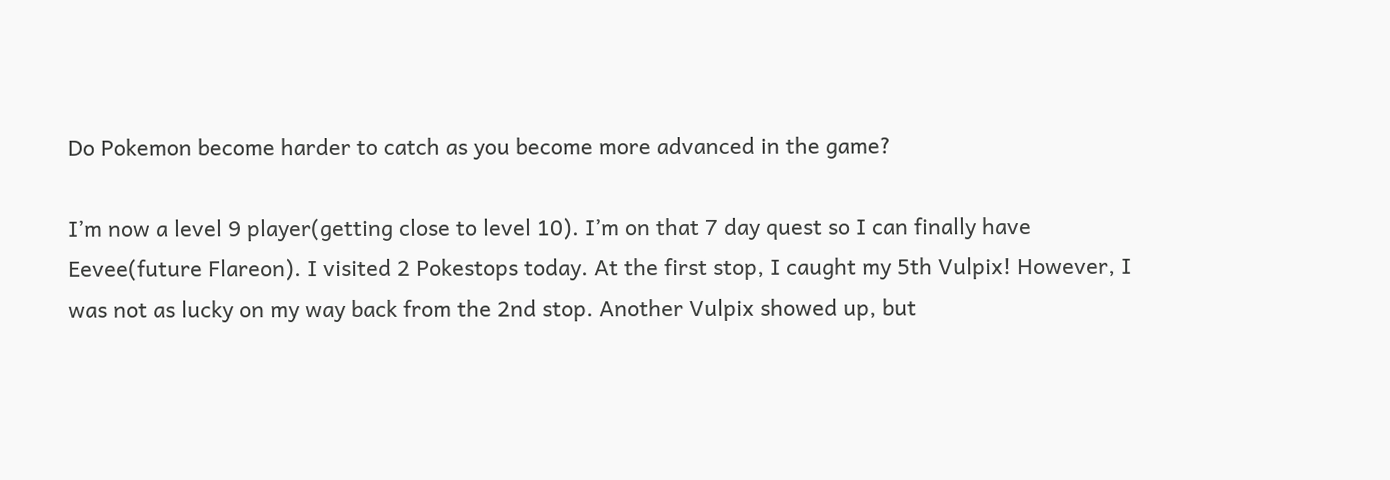Do Pokemon become harder to catch as you become more advanced in the game?

I’m now a level 9 player(getting close to level 10). I’m on that 7 day quest so I can finally have Eevee(future Flareon). I visited 2 Pokestops today. At the first stop, I caught my 5th Vulpix! However, I was not as lucky on my way back from the 2nd stop. Another Vulpix showed up, but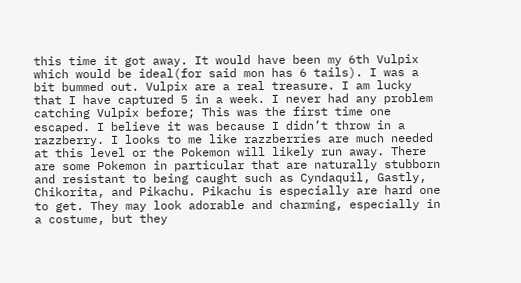this time it got away. It would have been my 6th Vulpix which would be ideal(for said mon has 6 tails). I was a bit bummed out. Vulpix are a real treasure. I am lucky that I have captured 5 in a week. I never had any problem catching Vulpix before; This was the first time one escaped. I believe it was because I didn’t throw in a razzberry. I looks to me like razzberries are much needed at this level or the Pokemon will likely run away. There are some Pokemon in particular that are naturally stubborn and resistant to being caught such as Cyndaquil, Gastly, Chikorita, and Pikachu. Pikachu is especially are hard one to get. They may look adorable and charming, especially in a costume, but they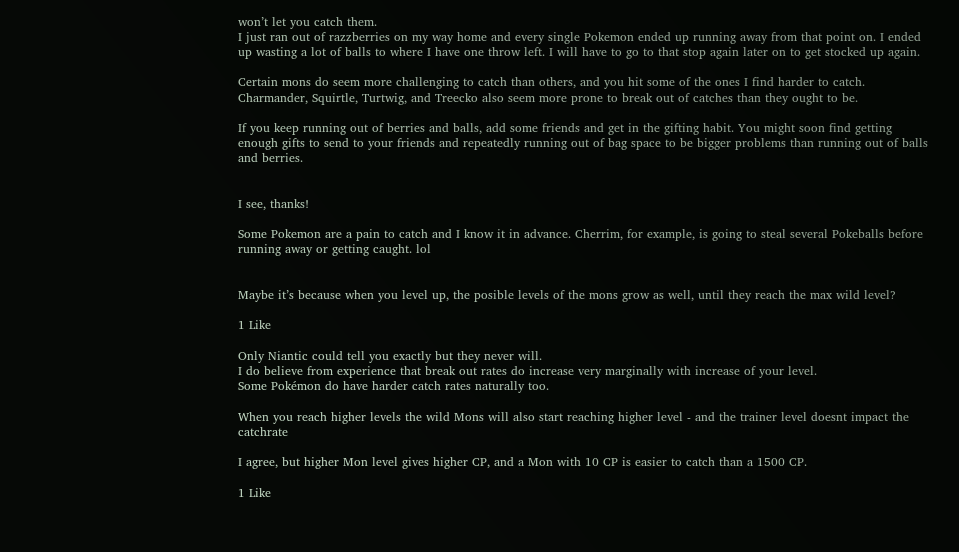won’t let you catch them.
I just ran out of razzberries on my way home and every single Pokemon ended up running away from that point on. I ended up wasting a lot of balls to where I have one throw left. I will have to go to that stop again later on to get stocked up again.

Certain mons do seem more challenging to catch than others, and you hit some of the ones I find harder to catch. Charmander, Squirtle, Turtwig, and Treecko also seem more prone to break out of catches than they ought to be.

If you keep running out of berries and balls, add some friends and get in the gifting habit. You might soon find getting enough gifts to send to your friends and repeatedly running out of bag space to be bigger problems than running out of balls and berries.


I see, thanks!

Some Pokemon are a pain to catch and I know it in advance. Cherrim, for example, is going to steal several Pokeballs before running away or getting caught. lol


Maybe it’s because when you level up, the posible levels of the mons grow as well, until they reach the max wild level?

1 Like

Only Niantic could tell you exactly but they never will.
I do believe from experience that break out rates do increase very marginally with increase of your level.
Some Pokémon do have harder catch rates naturally too.

When you reach higher levels the wild Mons will also start reaching higher level - and the trainer level doesnt impact the catchrate

I agree, but higher Mon level gives higher CP, and a Mon with 10 CP is easier to catch than a 1500 CP.

1 Like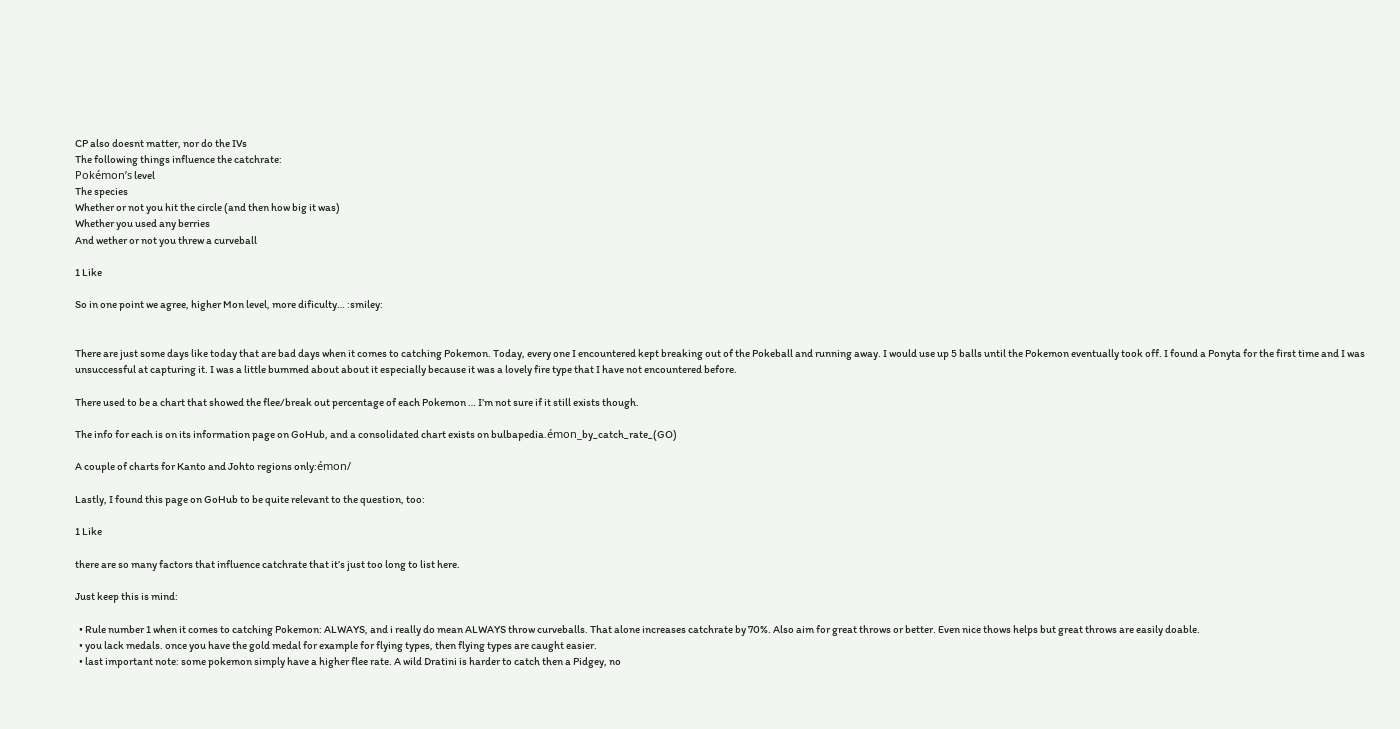CP also doesnt matter, nor do the IVs
The following things influence the catchrate:
Pokémon’s level
The species
Whether or not you hit the circle (and then how big it was)
Whether you used any berries
And wether or not you threw a curveball

1 Like

So in one point we agree, higher Mon level, more dificulty… :smiley:


There are just some days like today that are bad days when it comes to catching Pokemon. Today, every one I encountered kept breaking out of the Pokeball and running away. I would use up 5 balls until the Pokemon eventually took off. I found a Ponyta for the first time and I was unsuccessful at capturing it. I was a little bummed about about it especially because it was a lovely fire type that I have not encountered before.

There used to be a chart that showed the flee/break out percentage of each Pokemon … I’m not sure if it still exists though.

The info for each is on its information page on GoHub, and a consolidated chart exists on bulbapedia.émon_by_catch_rate_(GO)

A couple of charts for Kanto and Johto regions only:émon/

Lastly, I found this page on GoHub to be quite relevant to the question, too:

1 Like

there are so many factors that influence catchrate that it’s just too long to list here.

Just keep this is mind:

  • Rule number 1 when it comes to catching Pokemon: ALWAYS, and i really do mean ALWAYS throw curveballs. That alone increases catchrate by 70%. Also aim for great throws or better. Even nice thows helps but great throws are easily doable.
  • you lack medals. once you have the gold medal for example for flying types, then flying types are caught easier.
  • last important note: some pokemon simply have a higher flee rate. A wild Dratini is harder to catch then a Pidgey, no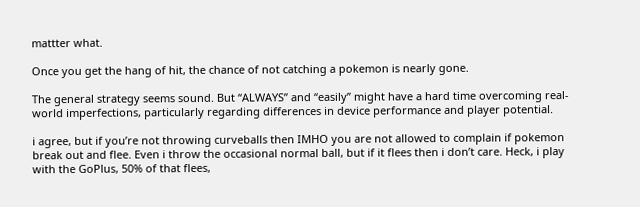mattter what.

Once you get the hang of hit, the chance of not catching a pokemon is nearly gone.

The general strategy seems sound. But “ALWAYS” and “easily” might have a hard time overcoming real-world imperfections, particularly regarding differences in device performance and player potential.

i agree, but if you’re not throwing curveballs then IMHO you are not allowed to complain if pokemon break out and flee. Even i throw the occasional normal ball, but if it flees then i don’t care. Heck, i play with the GoPlus, 50% of that flees,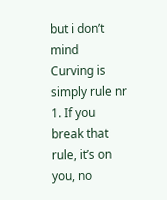but i don’t mind
Curving is simply rule nr 1. If you break that rule, it’s on you, no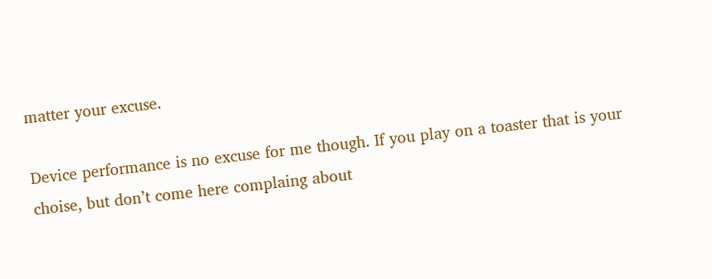matter your excuse.

Device performance is no excuse for me though. If you play on a toaster that is your choise, but don’t come here complaing about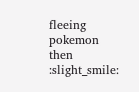fleeing pokemon then :slight_smile: